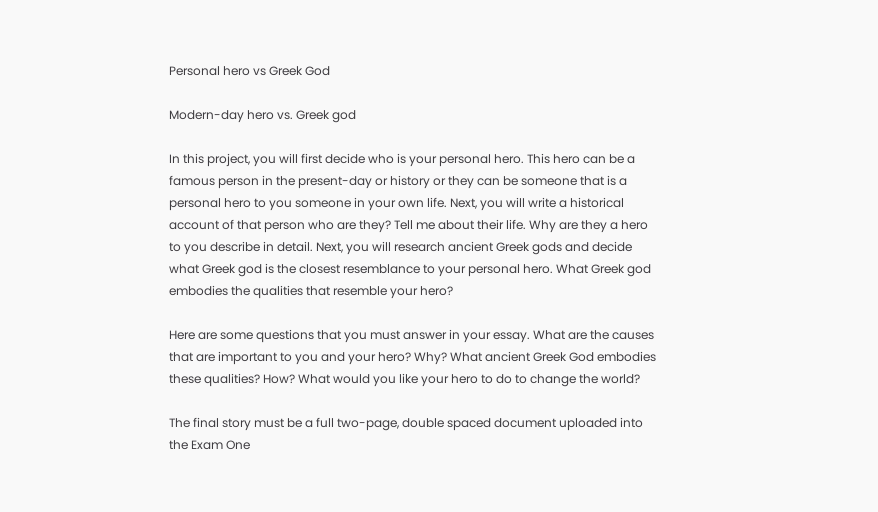Personal hero vs Greek God

Modern-day hero vs. Greek god

In this project, you will first decide who is your personal hero. This hero can be a famous person in the present-day or history or they can be someone that is a personal hero to you someone in your own life. Next, you will write a historical account of that person who are they? Tell me about their life. Why are they a hero to you describe in detail. Next, you will research ancient Greek gods and decide what Greek god is the closest resemblance to your personal hero. What Greek god embodies the qualities that resemble your hero?

Here are some questions that you must answer in your essay. What are the causes that are important to you and your hero? Why? What ancient Greek God embodies these qualities? How? What would you like your hero to do to change the world?

The final story must be a full two-page, double spaced document uploaded into the Exam One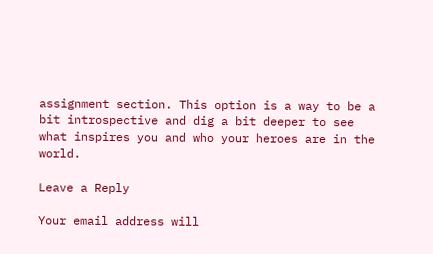assignment section. This option is a way to be a bit introspective and dig a bit deeper to see what inspires you and who your heroes are in the world.

Leave a Reply

Your email address will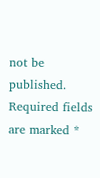not be published. Required fields are marked *